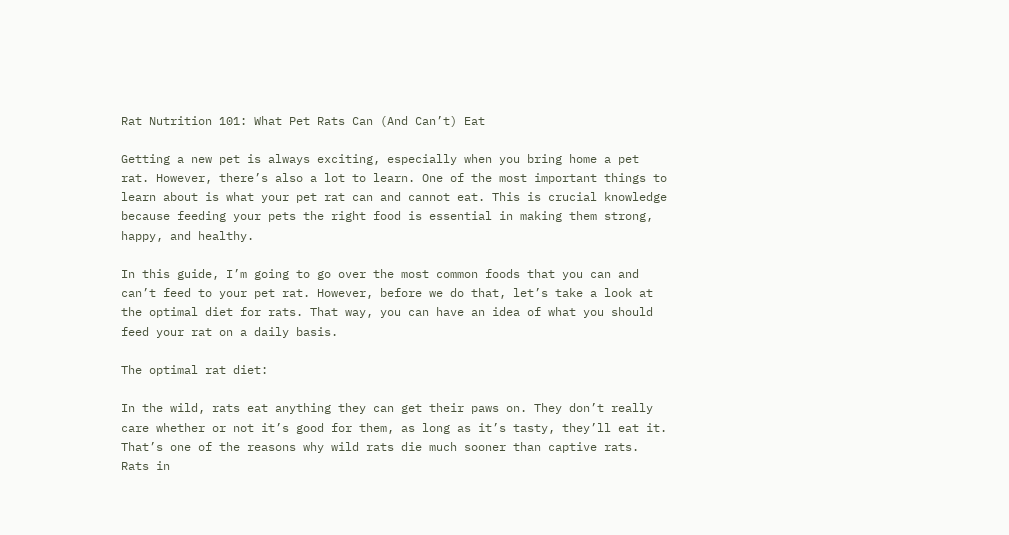Rat Nutrition 101: What Pet Rats Can (And Can’t) Eat

Getting a new pet is always exciting, especially when you bring home a pet rat. However, there’s also a lot to learn. One of the most important things to learn about is what your pet rat can and cannot eat. This is crucial knowledge because feeding your pets the right food is essential in making them strong, happy, and healthy.

In this guide, I’m going to go over the most common foods that you can and can’t feed to your pet rat. However, before we do that, let’s take a look at the optimal diet for rats. That way, you can have an idea of what you should feed your rat on a daily basis.

The optimal rat diet:

In the wild, rats eat anything they can get their paws on. They don’t really care whether or not it’s good for them, as long as it’s tasty, they’ll eat it. That’s one of the reasons why wild rats die much sooner than captive rats. Rats in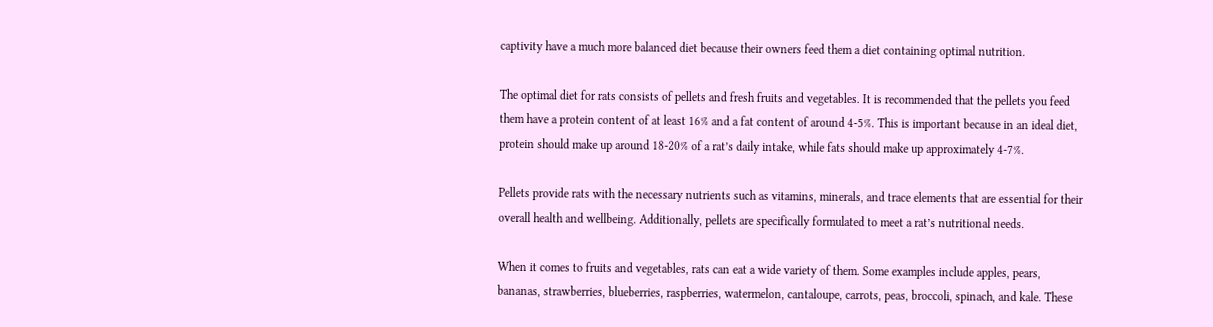captivity have a much more balanced diet because their owners feed them a diet containing optimal nutrition.

The optimal diet for rats consists of pellets and fresh fruits and vegetables. It is recommended that the pellets you feed them have a protein content of at least 16% and a fat content of around 4-5%. This is important because in an ideal diet, protein should make up around 18-20% of a rat’s daily intake, while fats should make up approximately 4-7%.

Pellets provide rats with the necessary nutrients such as vitamins, minerals, and trace elements that are essential for their overall health and wellbeing. Additionally, pellets are specifically formulated to meet a rat’s nutritional needs.

When it comes to fruits and vegetables, rats can eat a wide variety of them. Some examples include apples, pears, bananas, strawberries, blueberries, raspberries, watermelon, cantaloupe, carrots, peas, broccoli, spinach, and kale. These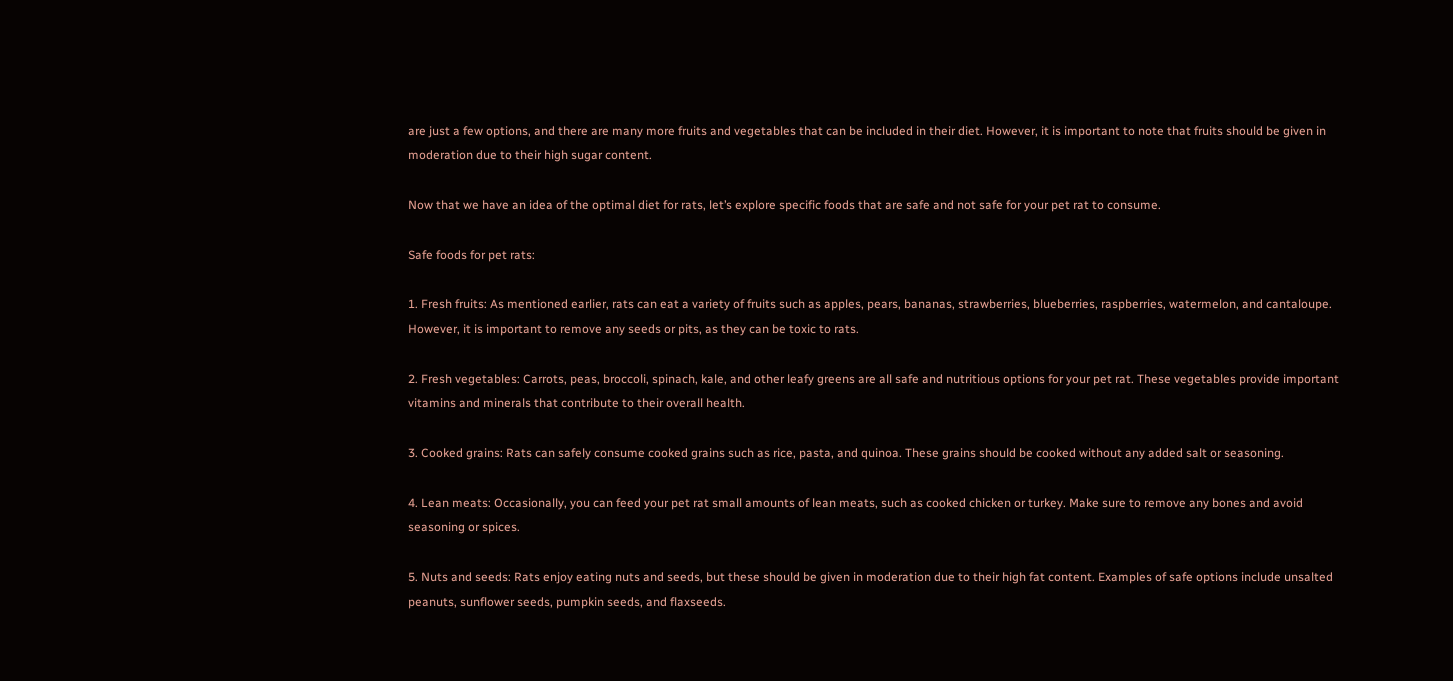are just a few options, and there are many more fruits and vegetables that can be included in their diet. However, it is important to note that fruits should be given in moderation due to their high sugar content.

Now that we have an idea of the optimal diet for rats, let’s explore specific foods that are safe and not safe for your pet rat to consume.

Safe foods for pet rats:

1. Fresh fruits: As mentioned earlier, rats can eat a variety of fruits such as apples, pears, bananas, strawberries, blueberries, raspberries, watermelon, and cantaloupe. However, it is important to remove any seeds or pits, as they can be toxic to rats.

2. Fresh vegetables: Carrots, peas, broccoli, spinach, kale, and other leafy greens are all safe and nutritious options for your pet rat. These vegetables provide important vitamins and minerals that contribute to their overall health.

3. Cooked grains: Rats can safely consume cooked grains such as rice, pasta, and quinoa. These grains should be cooked without any added salt or seasoning.

4. Lean meats: Occasionally, you can feed your pet rat small amounts of lean meats, such as cooked chicken or turkey. Make sure to remove any bones and avoid seasoning or spices.

5. Nuts and seeds: Rats enjoy eating nuts and seeds, but these should be given in moderation due to their high fat content. Examples of safe options include unsalted peanuts, sunflower seeds, pumpkin seeds, and flaxseeds.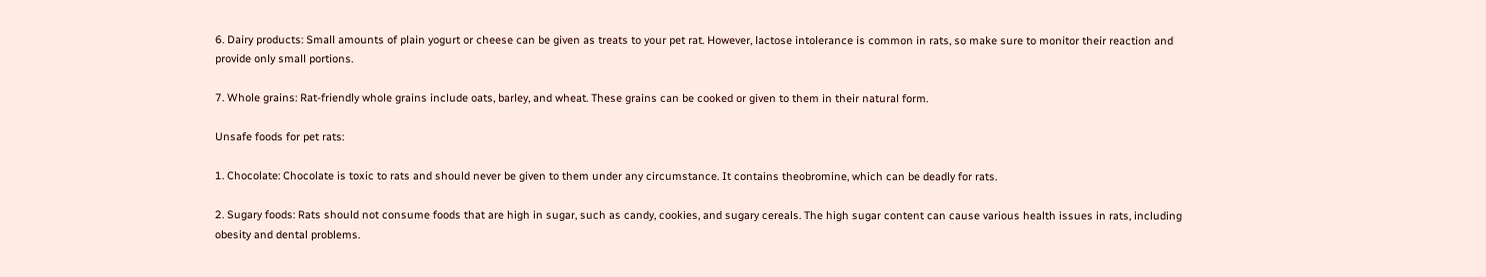6. Dairy products: Small amounts of plain yogurt or cheese can be given as treats to your pet rat. However, lactose intolerance is common in rats, so make sure to monitor their reaction and provide only small portions.

7. Whole grains: Rat-friendly whole grains include oats, barley, and wheat. These grains can be cooked or given to them in their natural form.

Unsafe foods for pet rats:

1. Chocolate: Chocolate is toxic to rats and should never be given to them under any circumstance. It contains theobromine, which can be deadly for rats.

2. Sugary foods: Rats should not consume foods that are high in sugar, such as candy, cookies, and sugary cereals. The high sugar content can cause various health issues in rats, including obesity and dental problems.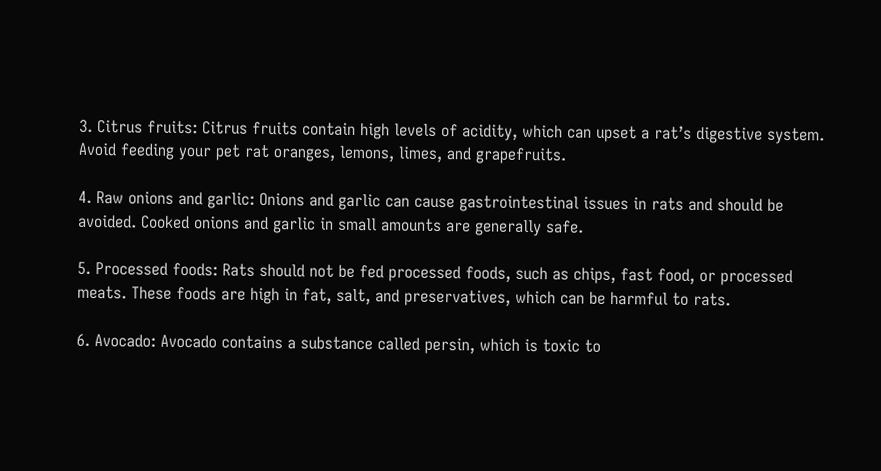3. Citrus fruits: Citrus fruits contain high levels of acidity, which can upset a rat’s digestive system. Avoid feeding your pet rat oranges, lemons, limes, and grapefruits.

4. Raw onions and garlic: Onions and garlic can cause gastrointestinal issues in rats and should be avoided. Cooked onions and garlic in small amounts are generally safe.

5. Processed foods: Rats should not be fed processed foods, such as chips, fast food, or processed meats. These foods are high in fat, salt, and preservatives, which can be harmful to rats.

6. Avocado: Avocado contains a substance called persin, which is toxic to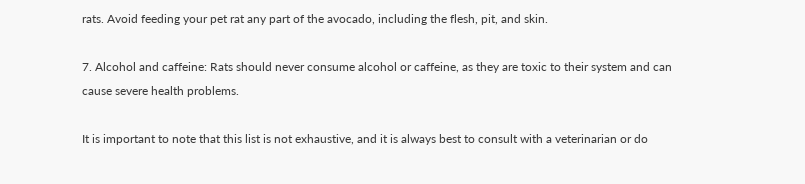rats. Avoid feeding your pet rat any part of the avocado, including the flesh, pit, and skin.

7. Alcohol and caffeine: Rats should never consume alcohol or caffeine, as they are toxic to their system and can cause severe health problems.

It is important to note that this list is not exhaustive, and it is always best to consult with a veterinarian or do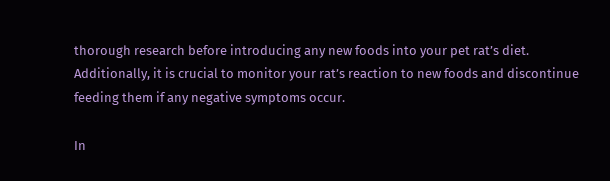thorough research before introducing any new foods into your pet rat’s diet. Additionally, it is crucial to monitor your rat’s reaction to new foods and discontinue feeding them if any negative symptoms occur.

In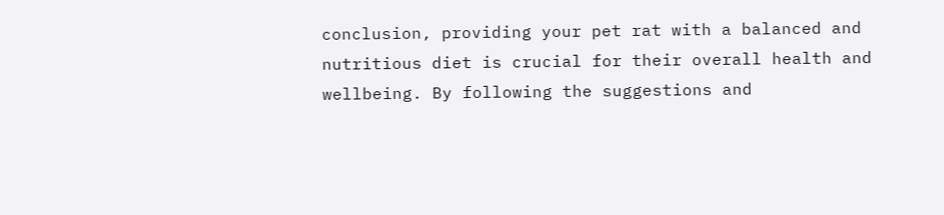conclusion, providing your pet rat with a balanced and nutritious diet is crucial for their overall health and wellbeing. By following the suggestions and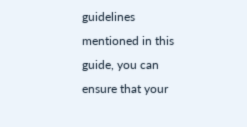guidelines mentioned in this guide, you can ensure that your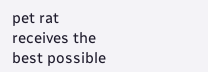pet rat receives the best possible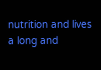nutrition and lives a long and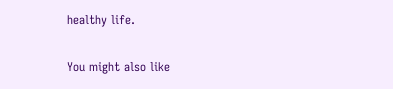healthy life.

You might also like